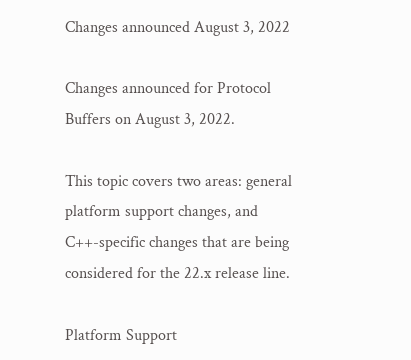Changes announced August 3, 2022

Changes announced for Protocol Buffers on August 3, 2022.

This topic covers two areas: general platform support changes, and C++-specific changes that are being considered for the 22.x release line.

Platform Support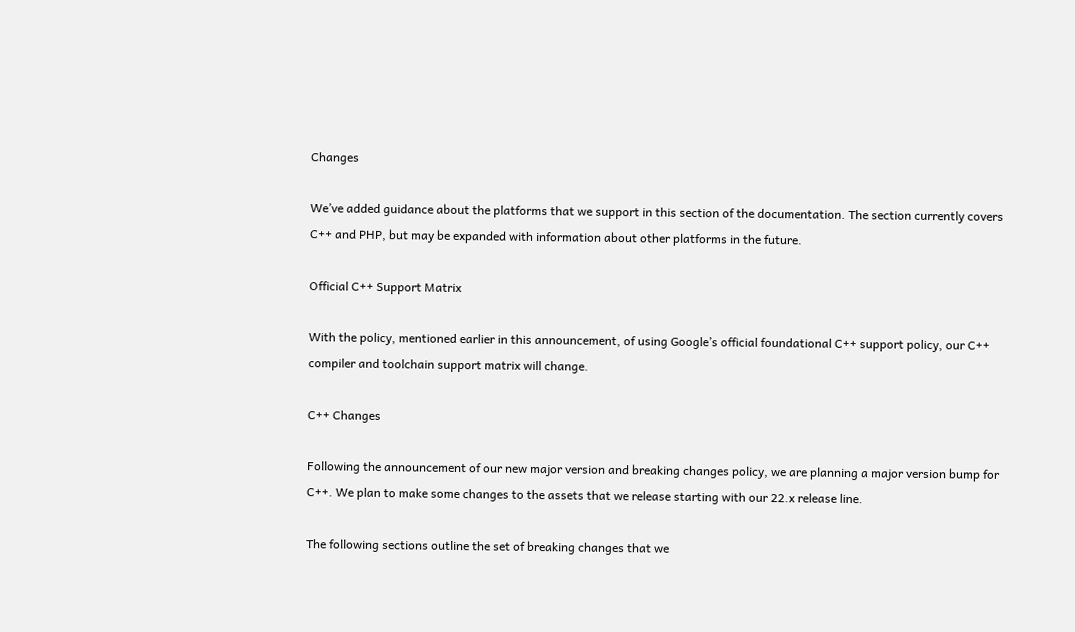Changes

We’ve added guidance about the platforms that we support in this section of the documentation. The section currently covers C++ and PHP, but may be expanded with information about other platforms in the future.

Official C++ Support Matrix

With the policy, mentioned earlier in this announcement, of using Google’s official foundational C++ support policy, our C++ compiler and toolchain support matrix will change.

C++ Changes

Following the announcement of our new major version and breaking changes policy, we are planning a major version bump for C++. We plan to make some changes to the assets that we release starting with our 22.x release line.

The following sections outline the set of breaking changes that we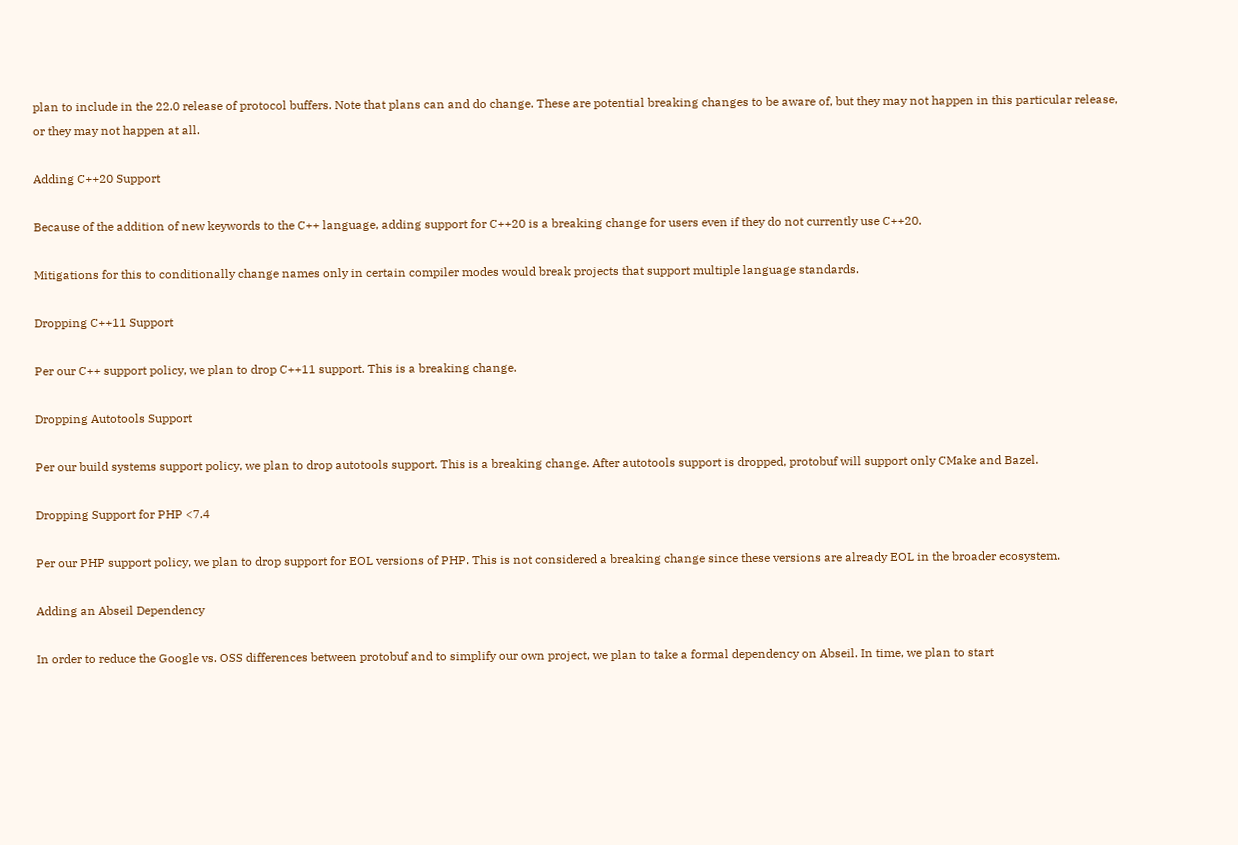plan to include in the 22.0 release of protocol buffers. Note that plans can and do change. These are potential breaking changes to be aware of, but they may not happen in this particular release, or they may not happen at all.

Adding C++20 Support

Because of the addition of new keywords to the C++ language, adding support for C++20 is a breaking change for users even if they do not currently use C++20.

Mitigations for this to conditionally change names only in certain compiler modes would break projects that support multiple language standards.

Dropping C++11 Support

Per our C++ support policy, we plan to drop C++11 support. This is a breaking change.

Dropping Autotools Support

Per our build systems support policy, we plan to drop autotools support. This is a breaking change. After autotools support is dropped, protobuf will support only CMake and Bazel.

Dropping Support for PHP <7.4

Per our PHP support policy, we plan to drop support for EOL versions of PHP. This is not considered a breaking change since these versions are already EOL in the broader ecosystem.

Adding an Abseil Dependency

In order to reduce the Google vs. OSS differences between protobuf and to simplify our own project, we plan to take a formal dependency on Abseil. In time, we plan to start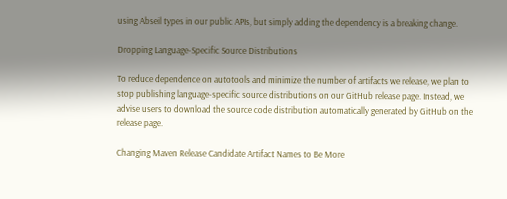using Abseil types in our public APIs, but simply adding the dependency is a breaking change.

Dropping Language-Specific Source Distributions

To reduce dependence on autotools and minimize the number of artifacts we release, we plan to stop publishing language-specific source distributions on our GitHub release page. Instead, we advise users to download the source code distribution automatically generated by GitHub on the release page.

Changing Maven Release Candidate Artifact Names to Be More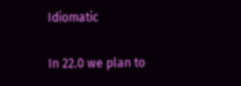Idiomatic

In 22.0 we plan to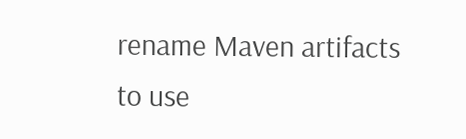rename Maven artifacts to use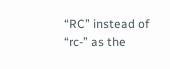“RC” instead of “rc-” as the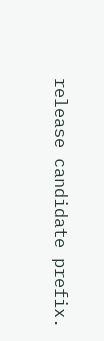release candidate prefix.